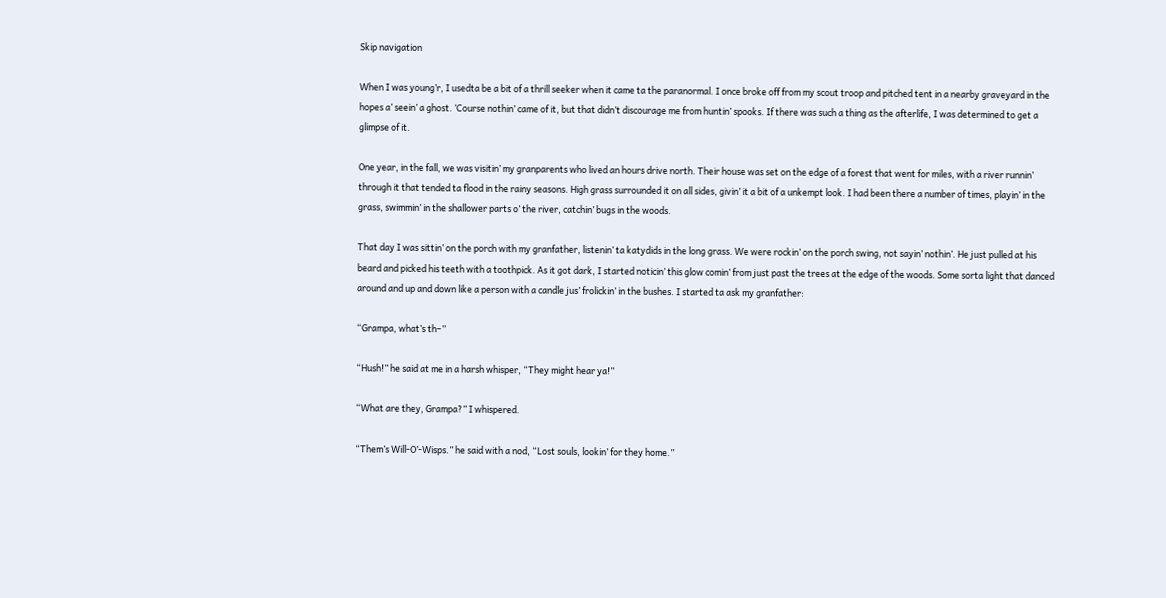Skip navigation

When I was young’r, I usedta be a bit of a thrill seeker when it came ta the paranormal. I once broke off from my scout troop and pitched tent in a nearby graveyard in the hopes a’ seein’ a ghost. ‘Course nothin’ came of it, but that didn’t discourage me from huntin’ spooks. If there was such a thing as the afterlife, I was determined to get a glimpse of it.

One year, in the fall, we was visitin’ my granparents who lived an hours drive north. Their house was set on the edge of a forest that went for miles, with a river runnin’ through it that tended ta flood in the rainy seasons. High grass surrounded it on all sides, givin’ it a bit of a unkempt look. I had been there a number of times, playin’ in the grass, swimmin’ in the shallower parts o’ the river, catchin’ bugs in the woods.

That day I was sittin’ on the porch with my granfather, listenin’ ta katydids in the long grass. We were rockin’ on the porch swing, not sayin’ nothin’. He just pulled at his beard and picked his teeth with a toothpick. As it got dark, I started noticin’ this glow comin’ from just past the trees at the edge of the woods. Some sorta light that danced around and up and down like a person with a candle jus’ frolickin’ in the bushes. I started ta ask my granfather:

“Grampa, what’s th–”

“Hush!” he said at me in a harsh whisper, “They might hear ya!”

“What are they, Grampa?” I whispered.

“Them’s Will-O’-Wisps.” he said with a nod, “Lost souls, lookin’ for they home.”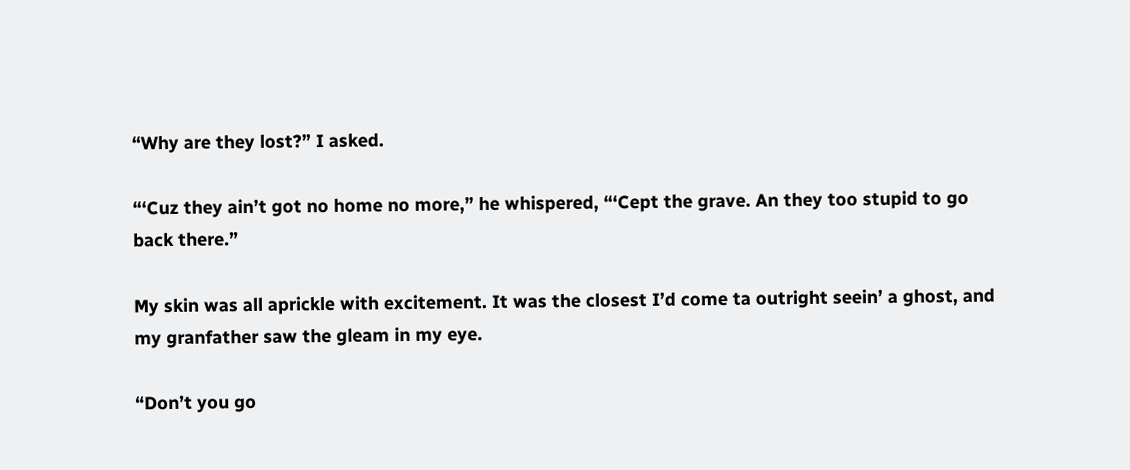“Why are they lost?” I asked.

“‘Cuz they ain’t got no home no more,” he whispered, “‘Cept the grave. An they too stupid to go back there.”

My skin was all aprickle with excitement. It was the closest I’d come ta outright seein’ a ghost, and my granfather saw the gleam in my eye.

“Don’t you go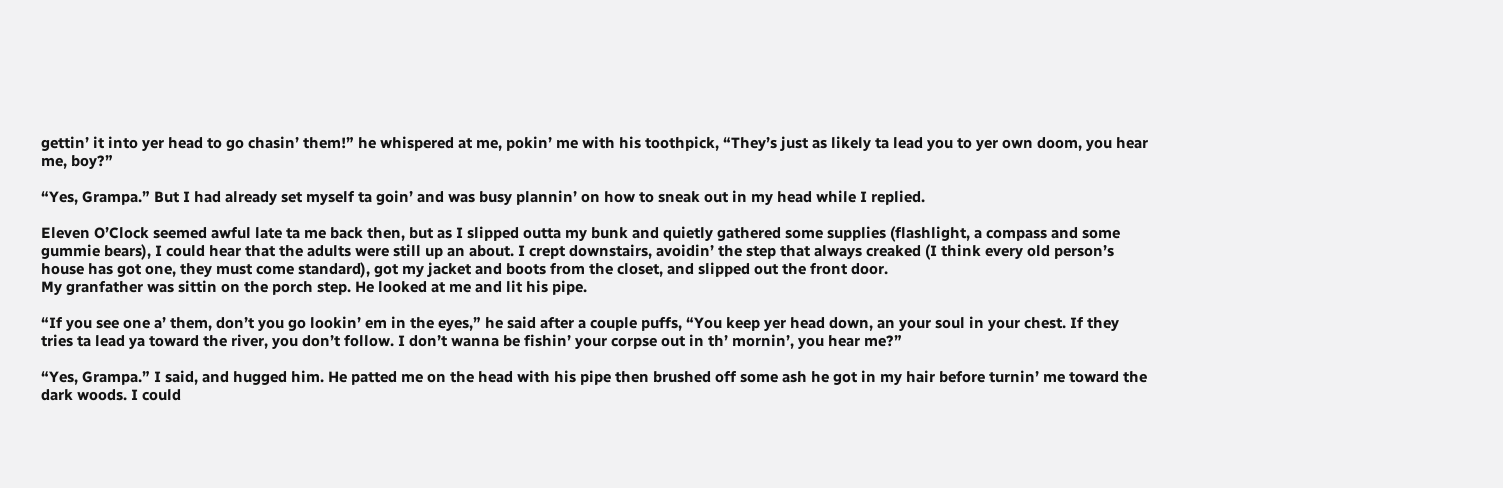gettin’ it into yer head to go chasin’ them!” he whispered at me, pokin’ me with his toothpick, “They’s just as likely ta lead you to yer own doom, you hear me, boy?”

“Yes, Grampa.” But I had already set myself ta goin’ and was busy plannin’ on how to sneak out in my head while I replied.

Eleven O’Clock seemed awful late ta me back then, but as I slipped outta my bunk and quietly gathered some supplies (flashlight, a compass and some gummie bears), I could hear that the adults were still up an about. I crept downstairs, avoidin’ the step that always creaked (I think every old person’s house has got one, they must come standard), got my jacket and boots from the closet, and slipped out the front door.
My granfather was sittin on the porch step. He looked at me and lit his pipe.

“If you see one a’ them, don’t you go lookin’ em in the eyes,” he said after a couple puffs, “You keep yer head down, an your soul in your chest. If they tries ta lead ya toward the river, you don’t follow. I don’t wanna be fishin’ your corpse out in th’ mornin’, you hear me?”

“Yes, Grampa.” I said, and hugged him. He patted me on the head with his pipe then brushed off some ash he got in my hair before turnin’ me toward the dark woods. I could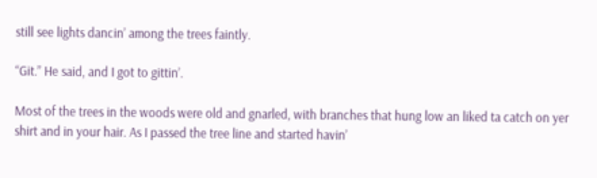still see lights dancin’ among the trees faintly.

“Git.” He said, and I got to gittin’.

Most of the trees in the woods were old and gnarled, with branches that hung low an liked ta catch on yer shirt and in your hair. As I passed the tree line and started havin’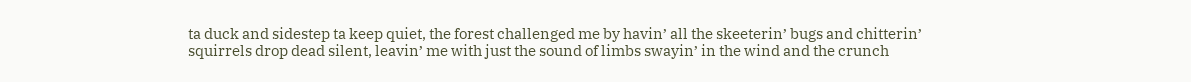ta duck and sidestep ta keep quiet, the forest challenged me by havin’ all the skeeterin’ bugs and chitterin’ squirrels drop dead silent, leavin’ me with just the sound of limbs swayin’ in the wind and the crunch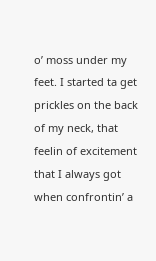o’ moss under my feet. I started ta get prickles on the back of my neck, that feelin of excitement that I always got when confrontin’ a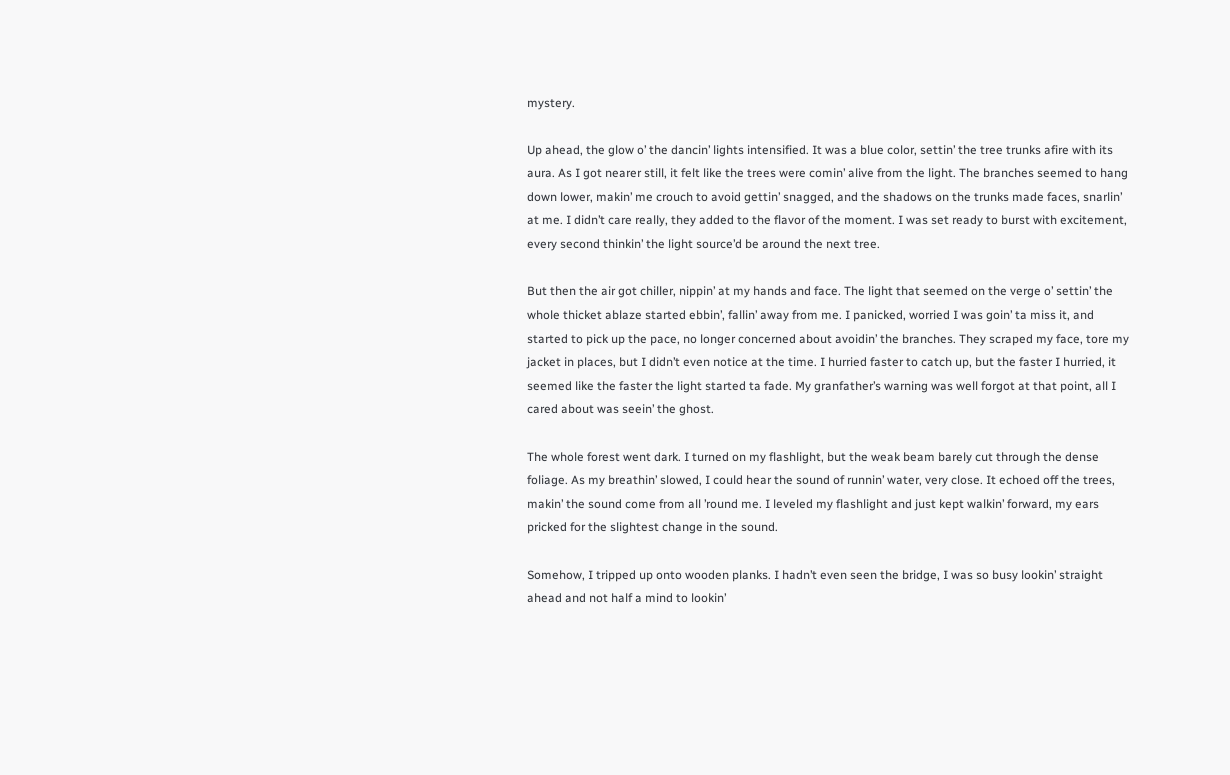mystery.

Up ahead, the glow o’ the dancin’ lights intensified. It was a blue color, settin’ the tree trunks afire with its aura. As I got nearer still, it felt like the trees were comin’ alive from the light. The branches seemed to hang down lower, makin’ me crouch to avoid gettin’ snagged, and the shadows on the trunks made faces, snarlin’ at me. I didn’t care really, they added to the flavor of the moment. I was set ready to burst with excitement, every second thinkin’ the light source’d be around the next tree.

But then the air got chiller, nippin’ at my hands and face. The light that seemed on the verge o’ settin’ the whole thicket ablaze started ebbin’, fallin’ away from me. I panicked, worried I was goin’ ta miss it, and started to pick up the pace, no longer concerned about avoidin’ the branches. They scraped my face, tore my jacket in places, but I didn’t even notice at the time. I hurried faster to catch up, but the faster I hurried, it seemed like the faster the light started ta fade. My granfather’s warning was well forgot at that point, all I cared about was seein’ the ghost.

The whole forest went dark. I turned on my flashlight, but the weak beam barely cut through the dense foliage. As my breathin’ slowed, I could hear the sound of runnin’ water, very close. It echoed off the trees, makin’ the sound come from all ’round me. I leveled my flashlight and just kept walkin’ forward, my ears pricked for the slightest change in the sound.

Somehow, I tripped up onto wooden planks. I hadn’t even seen the bridge, I was so busy lookin’ straight ahead and not half a mind to lookin’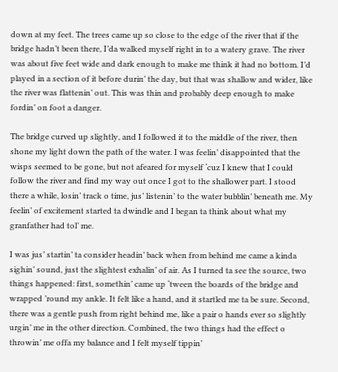down at my feet. The trees came up so close to the edge of the river that if the bridge hadn’t been there, I’da walked myself right in to a watery grave. The river was about five feet wide and dark enough to make me think it had no bottom. I’d played in a section of it before durin’ the day, but that was shallow and wider, like the river was flattenin’ out. This was thin and probably deep enough to make fordin’ on foot a danger.

The bridge curved up slightly, and I followed it to the middle of the river, then shone my light down the path of the water. I was feelin’ disappointed that the wisps seemed to be gone, but not afeared for myself ‘cuz I knew that I could follow the river and find my way out once I got to the shallower part. I stood there a while, losin’ track o time, jus’ listenin’ to the water bubblin’ beneath me. My feelin’ of excitement started ta dwindle and I began ta think about what my granfather had tol’ me.

I was jus’ startin’ ta consider headin’ back when from behind me came a kinda sighin’ sound, just the slightest exhalin’ of air. As I turned ta see the source, two things happened: first, somethin’ came up ‘tween the boards of the bridge and wrapped ’round my ankle. It felt like a hand, and it startled me ta be sure. Second, there was a gentle push from right behind me, like a pair o hands ever so slightly urgin’ me in the other direction. Combined, the two things had the effect o throwin’ me offa my balance and I felt myself tippin’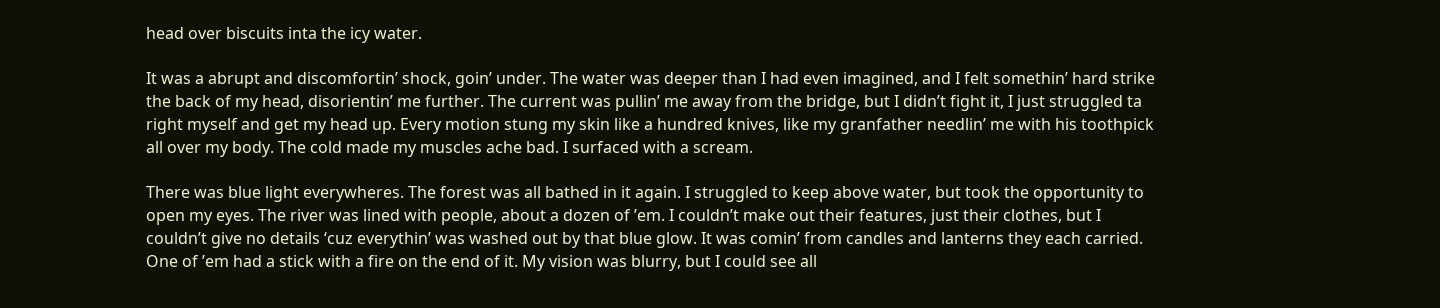head over biscuits inta the icy water.

It was a abrupt and discomfortin’ shock, goin’ under. The water was deeper than I had even imagined, and I felt somethin’ hard strike the back of my head, disorientin’ me further. The current was pullin’ me away from the bridge, but I didn’t fight it, I just struggled ta right myself and get my head up. Every motion stung my skin like a hundred knives, like my granfather needlin’ me with his toothpick all over my body. The cold made my muscles ache bad. I surfaced with a scream.

There was blue light everywheres. The forest was all bathed in it again. I struggled to keep above water, but took the opportunity to open my eyes. The river was lined with people, about a dozen of ’em. I couldn’t make out their features, just their clothes, but I couldn’t give no details ‘cuz everythin’ was washed out by that blue glow. It was comin’ from candles and lanterns they each carried. One of ’em had a stick with a fire on the end of it. My vision was blurry, but I could see all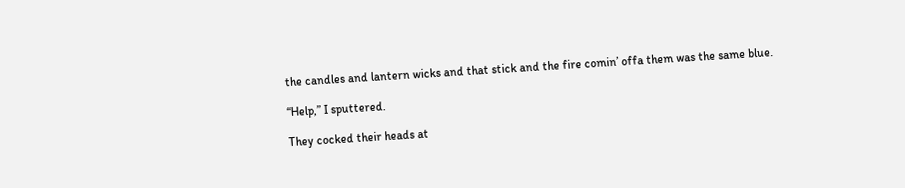the candles and lantern wicks and that stick and the fire comin’ offa them was the same blue.

“Help,” I sputtered.

They cocked their heads at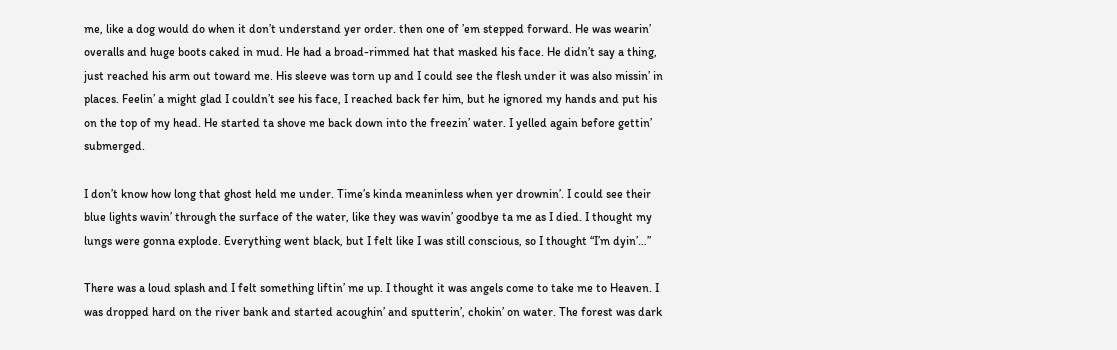me, like a dog would do when it don’t understand yer order. then one of ’em stepped forward. He was wearin’ overalls and huge boots caked in mud. He had a broad-rimmed hat that masked his face. He didn’t say a thing, just reached his arm out toward me. His sleeve was torn up and I could see the flesh under it was also missin’ in places. Feelin’ a might glad I couldn’t see his face, I reached back fer him, but he ignored my hands and put his on the top of my head. He started ta shove me back down into the freezin’ water. I yelled again before gettin’ submerged.

I don’t know how long that ghost held me under. Time’s kinda meaninless when yer drownin’. I could see their blue lights wavin’ through the surface of the water, like they was wavin’ goodbye ta me as I died. I thought my lungs were gonna explode. Everything went black, but I felt like I was still conscious, so I thought “I’m dyin’…”

There was a loud splash and I felt something liftin’ me up. I thought it was angels come to take me to Heaven. I was dropped hard on the river bank and started acoughin’ and sputterin’, chokin’ on water. The forest was dark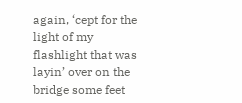again, ‘cept for the light of my flashlight that was layin’ over on the bridge some feet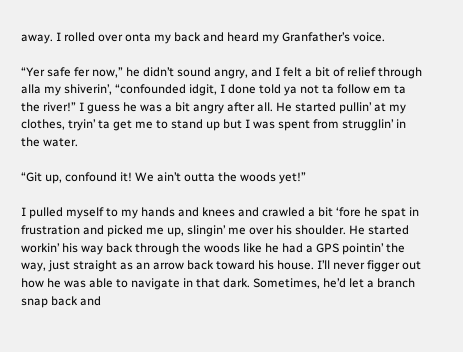away. I rolled over onta my back and heard my Granfather’s voice.

“Yer safe fer now,” he didn’t sound angry, and I felt a bit of relief through alla my shiverin’, “confounded idgit, I done told ya not ta follow em ta the river!” I guess he was a bit angry after all. He started pullin’ at my clothes, tryin’ ta get me to stand up but I was spent from strugglin’ in the water.

“Git up, confound it! We ain’t outta the woods yet!”

I pulled myself to my hands and knees and crawled a bit ‘fore he spat in frustration and picked me up, slingin’ me over his shoulder. He started workin’ his way back through the woods like he had a GPS pointin’ the way, just straight as an arrow back toward his house. I’ll never figger out how he was able to navigate in that dark. Sometimes, he’d let a branch snap back and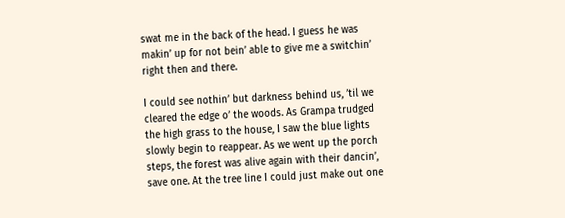swat me in the back of the head. I guess he was makin’ up for not bein’ able to give me a switchin’ right then and there.

I could see nothin’ but darkness behind us, ’til we cleared the edge o’ the woods. As Grampa trudged the high grass to the house, I saw the blue lights slowly begin to reappear. As we went up the porch steps, the forest was alive again with their dancin’, save one. At the tree line I could just make out one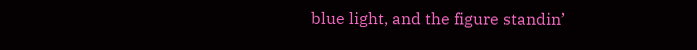blue light, and the figure standin’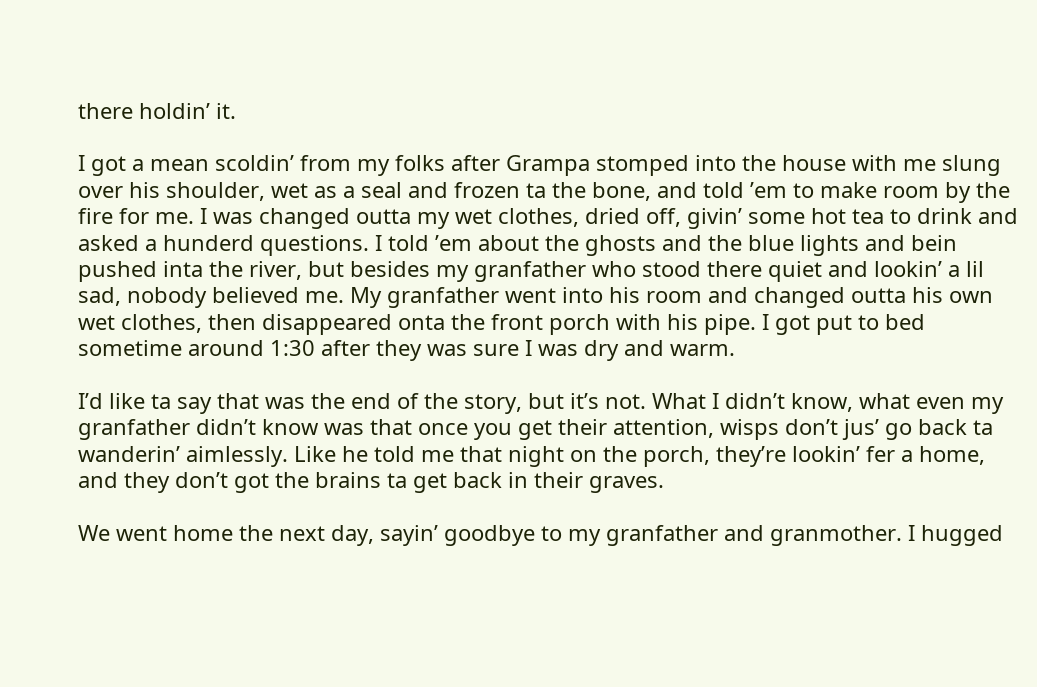there holdin’ it.

I got a mean scoldin’ from my folks after Grampa stomped into the house with me slung over his shoulder, wet as a seal and frozen ta the bone, and told ’em to make room by the fire for me. I was changed outta my wet clothes, dried off, givin’ some hot tea to drink and asked a hunderd questions. I told ’em about the ghosts and the blue lights and bein pushed inta the river, but besides my granfather who stood there quiet and lookin’ a lil sad, nobody believed me. My granfather went into his room and changed outta his own wet clothes, then disappeared onta the front porch with his pipe. I got put to bed sometime around 1:30 after they was sure I was dry and warm.

I’d like ta say that was the end of the story, but it’s not. What I didn’t know, what even my granfather didn’t know was that once you get their attention, wisps don’t jus’ go back ta wanderin’ aimlessly. Like he told me that night on the porch, they’re lookin’ fer a home, and they don’t got the brains ta get back in their graves.

We went home the next day, sayin’ goodbye to my granfather and granmother. I hugged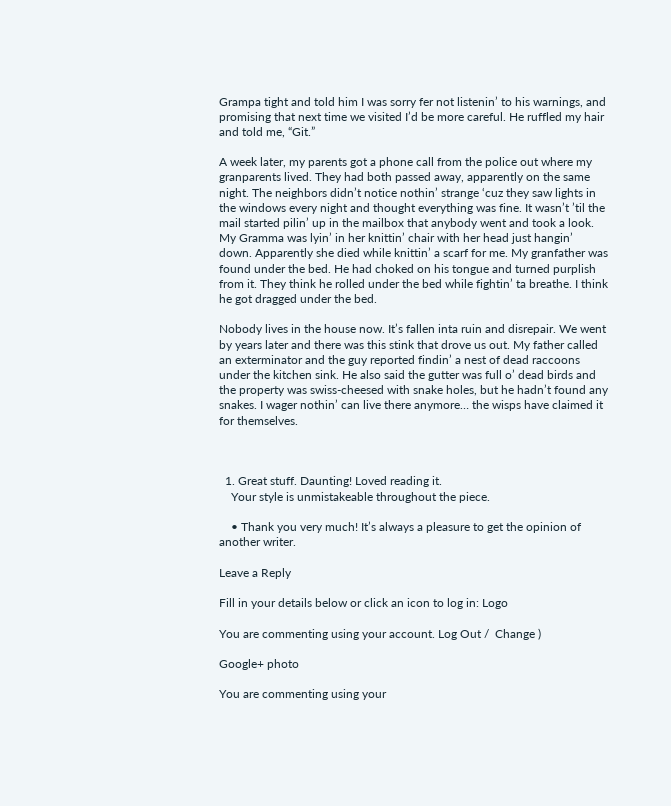Grampa tight and told him I was sorry fer not listenin’ to his warnings, and promising that next time we visited I’d be more careful. He ruffled my hair and told me, “Git.”

A week later, my parents got a phone call from the police out where my granparents lived. They had both passed away, apparently on the same night. The neighbors didn’t notice nothin’ strange ‘cuz they saw lights in the windows every night and thought everything was fine. It wasn’t ’til the mail started pilin’ up in the mailbox that anybody went and took a look. My Gramma was lyin’ in her knittin’ chair with her head just hangin’ down. Apparently she died while knittin’ a scarf for me. My granfather was found under the bed. He had choked on his tongue and turned purplish from it. They think he rolled under the bed while fightin’ ta breathe. I think he got dragged under the bed.

Nobody lives in the house now. It’s fallen inta ruin and disrepair. We went by years later and there was this stink that drove us out. My father called an exterminator and the guy reported findin’ a nest of dead raccoons under the kitchen sink. He also said the gutter was full o’ dead birds and the property was swiss-cheesed with snake holes, but he hadn’t found any snakes. I wager nothin’ can live there anymore… the wisps have claimed it for themselves.



  1. Great stuff. Daunting! Loved reading it.
    Your style is unmistakeable throughout the piece.

    • Thank you very much! It’s always a pleasure to get the opinion of another writer.

Leave a Reply

Fill in your details below or click an icon to log in: Logo

You are commenting using your account. Log Out /  Change )

Google+ photo

You are commenting using your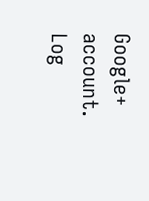Google+ account. Log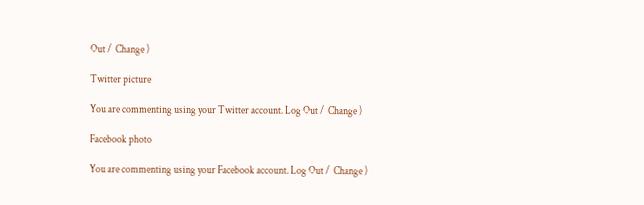Out /  Change )

Twitter picture

You are commenting using your Twitter account. Log Out /  Change )

Facebook photo

You are commenting using your Facebook account. Log Out /  Change )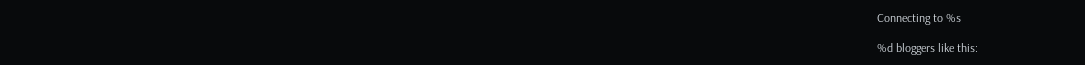Connecting to %s

%d bloggers like this: